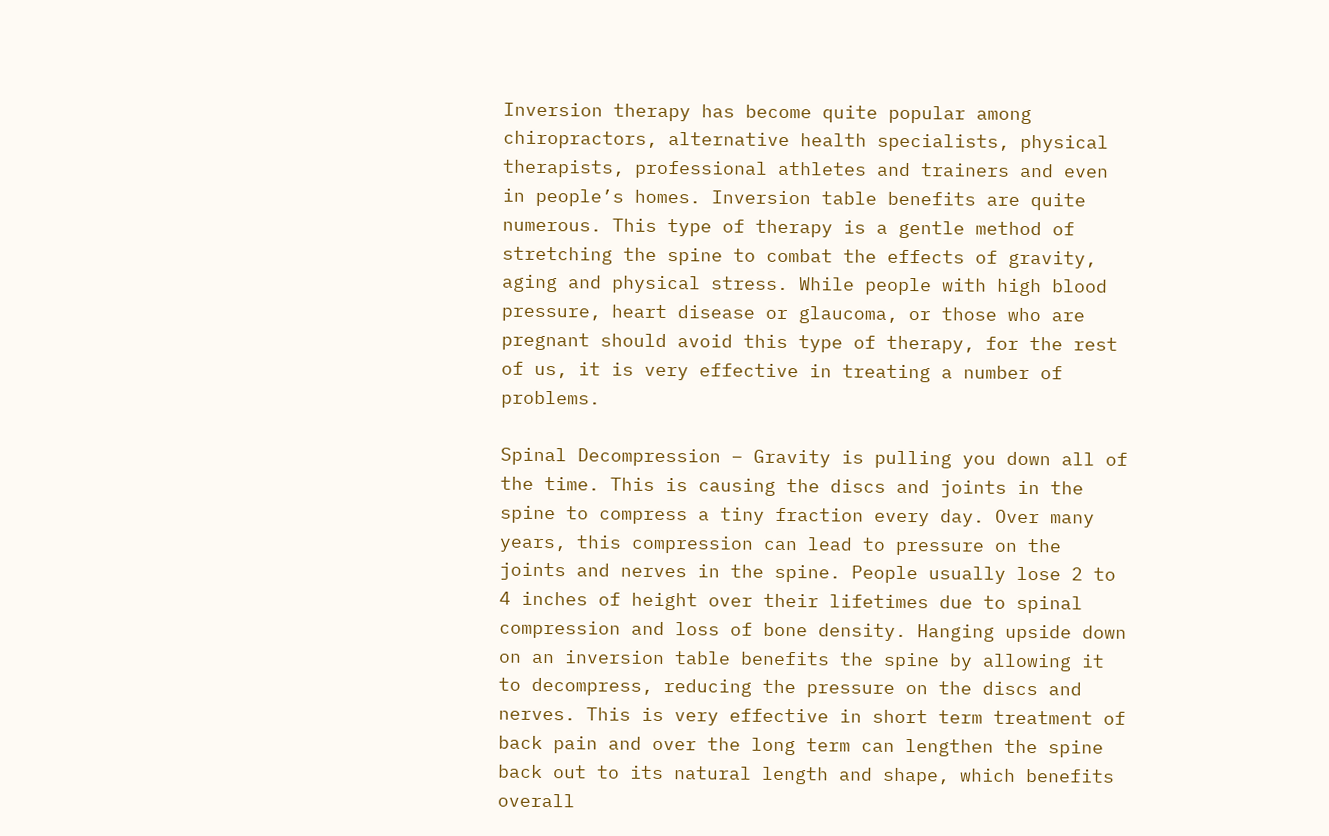Inversion therapy has become quite popular among chiropractors, alternative health specialists, physical therapists, professional athletes and trainers and even in people’s homes. Inversion table benefits are quite numerous. This type of therapy is a gentle method of stretching the spine to combat the effects of gravity, aging and physical stress. While people with high blood pressure, heart disease or glaucoma, or those who are pregnant should avoid this type of therapy, for the rest of us, it is very effective in treating a number of problems.

Spinal Decompression – Gravity is pulling you down all of the time. This is causing the discs and joints in the spine to compress a tiny fraction every day. Over many years, this compression can lead to pressure on the joints and nerves in the spine. People usually lose 2 to 4 inches of height over their lifetimes due to spinal compression and loss of bone density. Hanging upside down on an inversion table benefits the spine by allowing it to decompress, reducing the pressure on the discs and nerves. This is very effective in short term treatment of back pain and over the long term can lengthen the spine back out to its natural length and shape, which benefits overall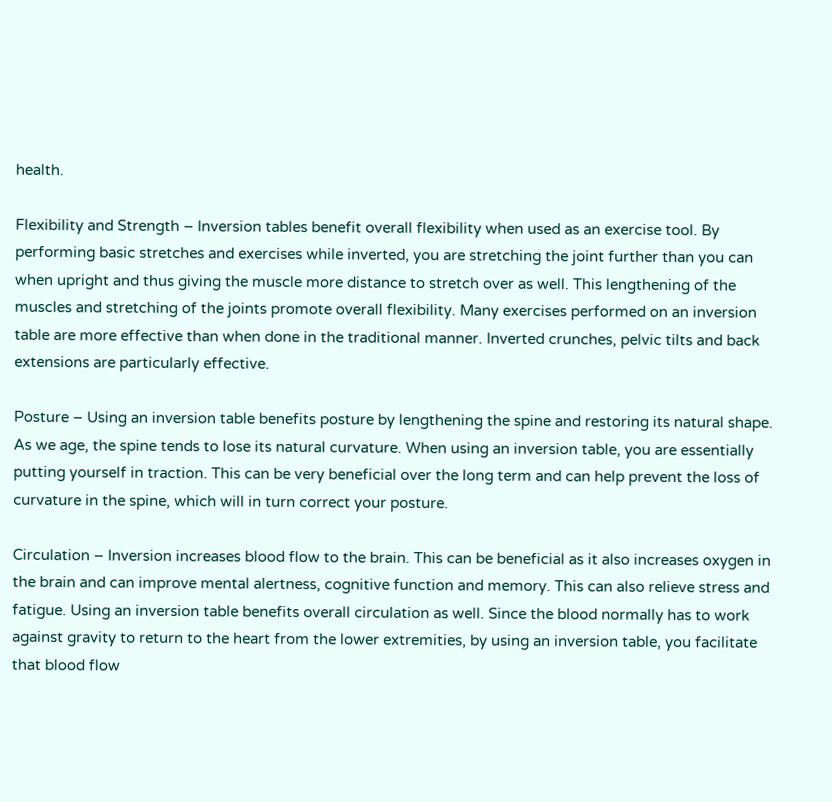health.

Flexibility and Strength – Inversion tables benefit overall flexibility when used as an exercise tool. By performing basic stretches and exercises while inverted, you are stretching the joint further than you can when upright and thus giving the muscle more distance to stretch over as well. This lengthening of the muscles and stretching of the joints promote overall flexibility. Many exercises performed on an inversion table are more effective than when done in the traditional manner. Inverted crunches, pelvic tilts and back extensions are particularly effective.

Posture – Using an inversion table benefits posture by lengthening the spine and restoring its natural shape. As we age, the spine tends to lose its natural curvature. When using an inversion table, you are essentially putting yourself in traction. This can be very beneficial over the long term and can help prevent the loss of curvature in the spine, which will in turn correct your posture.

Circulation – Inversion increases blood flow to the brain. This can be beneficial as it also increases oxygen in the brain and can improve mental alertness, cognitive function and memory. This can also relieve stress and fatigue. Using an inversion table benefits overall circulation as well. Since the blood normally has to work against gravity to return to the heart from the lower extremities, by using an inversion table, you facilitate that blood flow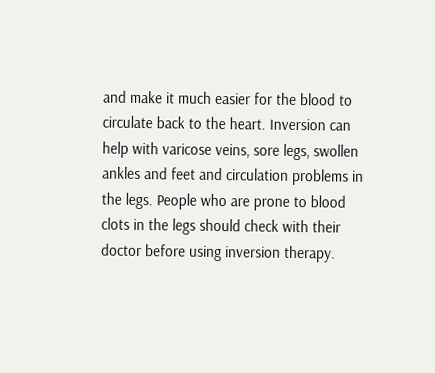and make it much easier for the blood to circulate back to the heart. Inversion can help with varicose veins, sore legs, swollen ankles and feet and circulation problems in the legs. People who are prone to blood clots in the legs should check with their doctor before using inversion therapy.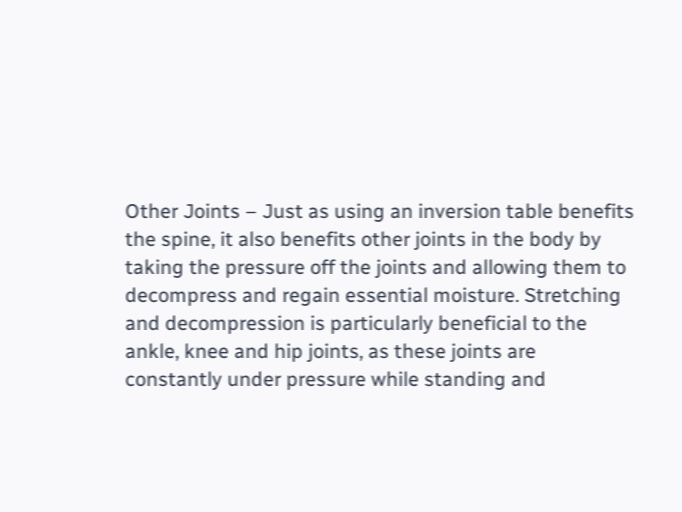Other Joints – Just as using an inversion table benefits the spine, it also benefits other joints in the body by taking the pressure off the joints and allowing them to decompress and regain essential moisture. Stretching and decompression is particularly beneficial to the ankle, knee and hip joints, as these joints are constantly under pressure while standing and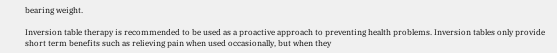bearing weight.

Inversion table therapy is recommended to be used as a proactive approach to preventing health problems. Inversion tables only provide short term benefits such as relieving pain when used occasionally, but when they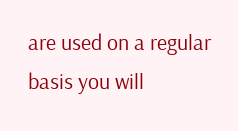are used on a regular basis you will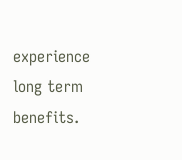experience long term benefits.